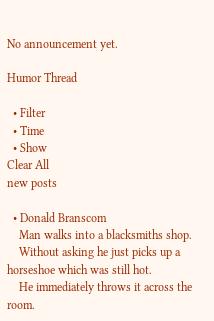No announcement yet.

Humor Thread

  • Filter
  • Time
  • Show
Clear All
new posts

  • Donald Branscom
    Man walks into a blacksmiths shop.
    Without asking he just picks up a horseshoe which was still hot.
    He immediately throws it across the room.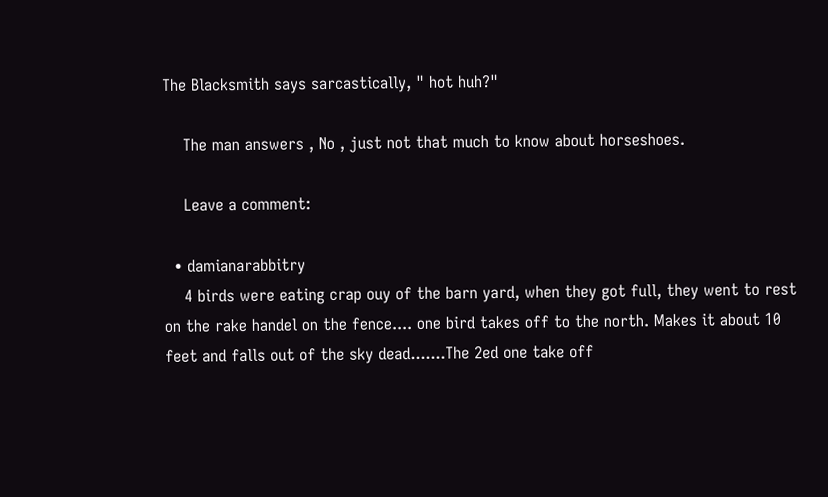The Blacksmith says sarcastically, " hot huh?"

    The man answers , No , just not that much to know about horseshoes.

    Leave a comment:

  • damianarabbitry
    4 birds were eating crap ouy of the barn yard, when they got full, they went to rest on the rake handel on the fence.... one bird takes off to the north. Makes it about 10 feet and falls out of the sky dead.......The 2ed one take off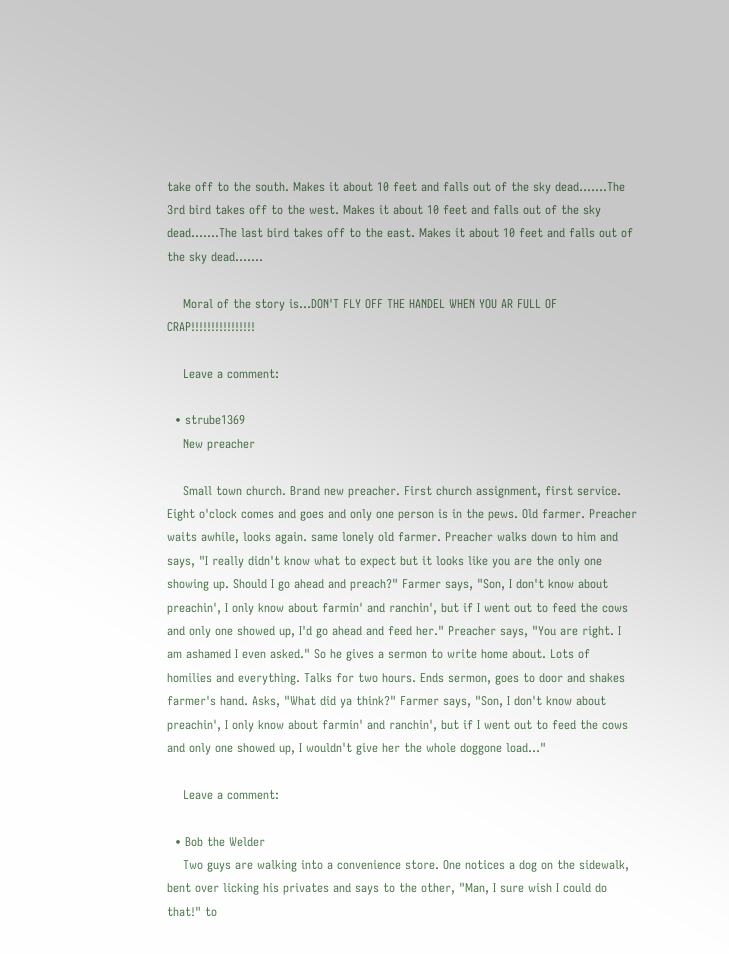take off to the south. Makes it about 10 feet and falls out of the sky dead.......The 3rd bird takes off to the west. Makes it about 10 feet and falls out of the sky dead.......The last bird takes off to the east. Makes it about 10 feet and falls out of the sky dead.......

    Moral of the story is...DON'T FLY OFF THE HANDEL WHEN YOU AR FULL OF CRAP!!!!!!!!!!!!!!!!

    Leave a comment:

  • strube1369
    New preacher

    Small town church. Brand new preacher. First church assignment, first service. Eight o'clock comes and goes and only one person is in the pews. Old farmer. Preacher waits awhile, looks again. same lonely old farmer. Preacher walks down to him and says, "I really didn't know what to expect but it looks like you are the only one showing up. Should I go ahead and preach?" Farmer says, "Son, I don't know about preachin', I only know about farmin' and ranchin', but if I went out to feed the cows and only one showed up, I'd go ahead and feed her." Preacher says, "You are right. I am ashamed I even asked." So he gives a sermon to write home about. Lots of homilies and everything. Talks for two hours. Ends sermon, goes to door and shakes farmer's hand. Asks, "What did ya think?" Farmer says, "Son, I don't know about preachin', I only know about farmin' and ranchin', but if I went out to feed the cows and only one showed up, I wouldn't give her the whole doggone load..."

    Leave a comment:

  • Bob the Welder
    Two guys are walking into a convenience store. One notices a dog on the sidewalk, bent over licking his privates and says to the other, "Man, I sure wish I could do that!" to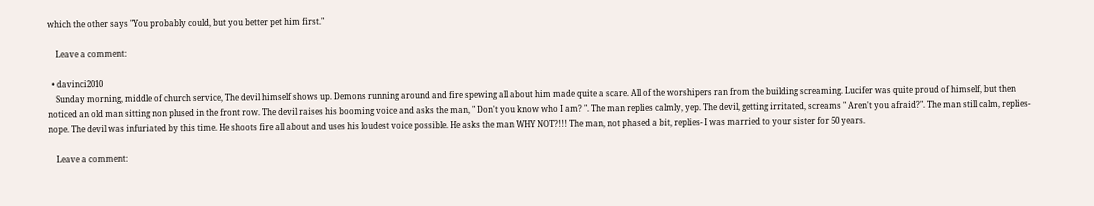which the other says "You probably could, but you better pet him first."

    Leave a comment:

  • davinci2010
    Sunday morning, middle of church service, The devil himself shows up. Demons running around and fire spewing all about him made quite a scare. All of the worshipers ran from the building screaming. Lucifer was quite proud of himself, but then noticed an old man sitting non plused in the front row. The devil raises his booming voice and asks the man, " Don't you know who I am? ". The man replies calmly, yep. The devil, getting irritated, screams " Aren't you afraid?". The man still calm, replies-nope. The devil was infuriated by this time. He shoots fire all about and uses his loudest voice possible. He asks the man WHY NOT?!!! The man, not phased a bit, replies- I was married to your sister for 50 years.

    Leave a comment: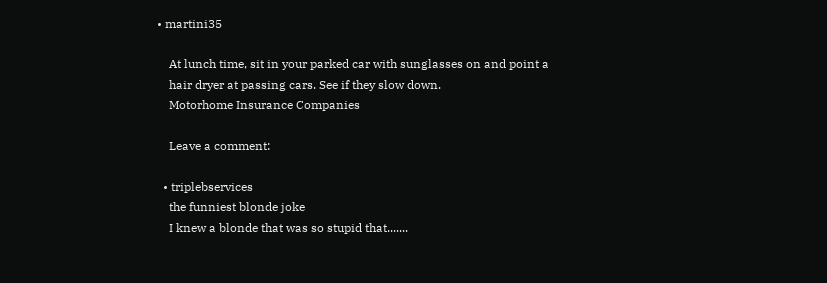• martini35

    At lunch time, sit in your parked car with sunglasses on and point a
    hair dryer at passing cars. See if they slow down.
    Motorhome Insurance Companies

    Leave a comment:

  • triplebservices
    the funniest blonde joke
    I knew a blonde that was so stupid that.......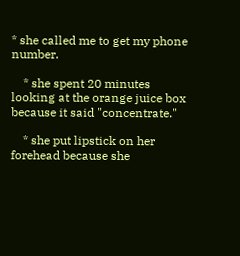* she called me to get my phone number.

    * she spent 20 minutes looking at the orange juice box because it said "concentrate."

    * she put lipstick on her forehead because she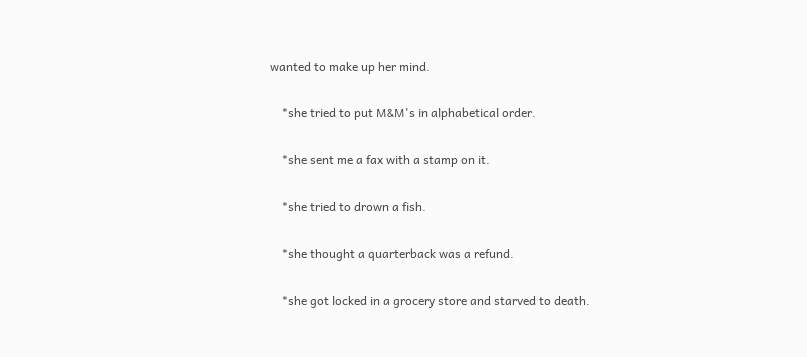wanted to make up her mind.

    *she tried to put M&M's in alphabetical order.

    *she sent me a fax with a stamp on it.

    *she tried to drown a fish.

    *she thought a quarterback was a refund.

    *she got locked in a grocery store and starved to death.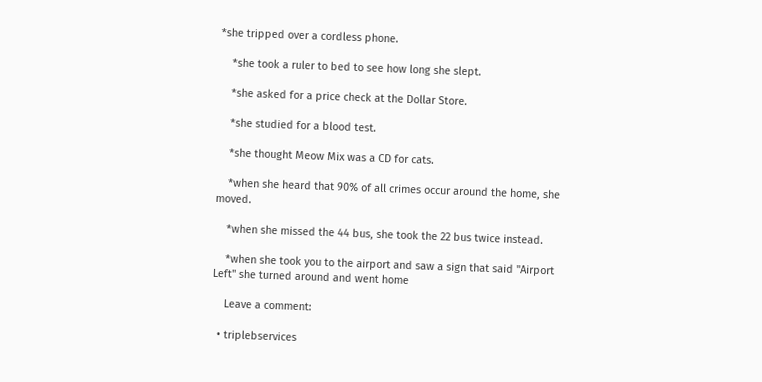*she tripped over a cordless phone.

    *she took a ruler to bed to see how long she slept.

    *she asked for a price check at the Dollar Store.

    *she studied for a blood test.

    *she thought Meow Mix was a CD for cats.

    *when she heard that 90% of all crimes occur around the home, she moved.

    *when she missed the 44 bus, she took the 22 bus twice instead.

    *when she took you to the airport and saw a sign that said "Airport Left" she turned around and went home

    Leave a comment:

  • triplebservices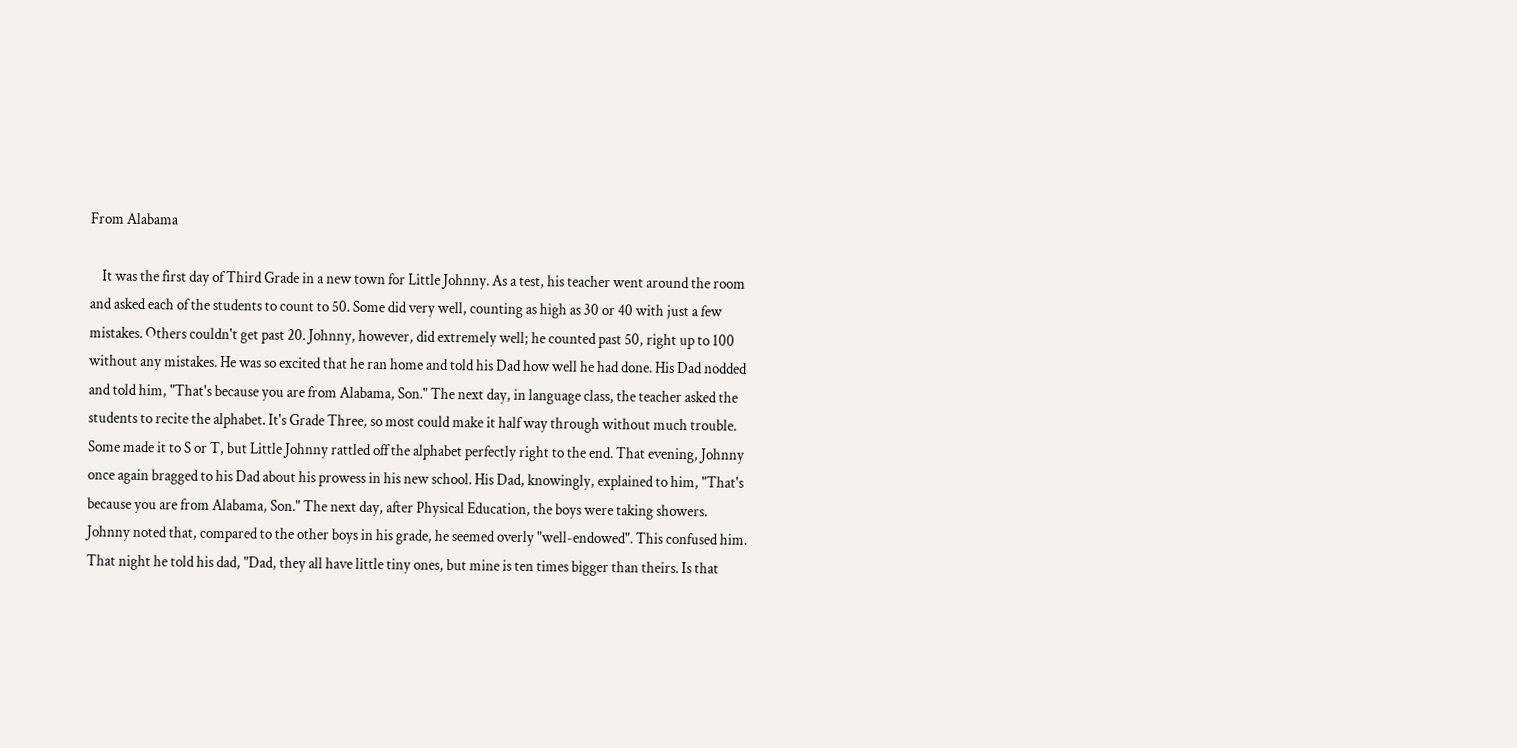From Alabama

    It was the first day of Third Grade in a new town for Little Johnny. As a test, his teacher went around the room and asked each of the students to count to 50. Some did very well, counting as high as 30 or 40 with just a few mistakes. Others couldn't get past 20. Johnny, however, did extremely well; he counted past 50, right up to 100 without any mistakes. He was so excited that he ran home and told his Dad how well he had done. His Dad nodded and told him, "That's because you are from Alabama, Son." The next day, in language class, the teacher asked the students to recite the alphabet. It's Grade Three, so most could make it half way through without much trouble. Some made it to S or T, but Little Johnny rattled off the alphabet perfectly right to the end. That evening, Johnny once again bragged to his Dad about his prowess in his new school. His Dad, knowingly, explained to him, "That's because you are from Alabama, Son." The next day, after Physical Education, the boys were taking showers. Johnny noted that, compared to the other boys in his grade, he seemed overly "well-endowed". This confused him. That night he told his dad, "Dad, they all have little tiny ones, but mine is ten times bigger than theirs. Is that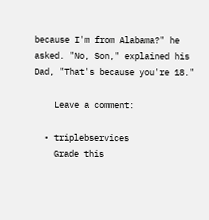because I'm from Alabama?" he asked. "No, Son," explained his Dad, "That's because you're 18."

    Leave a comment:

  • triplebservices
    Grade this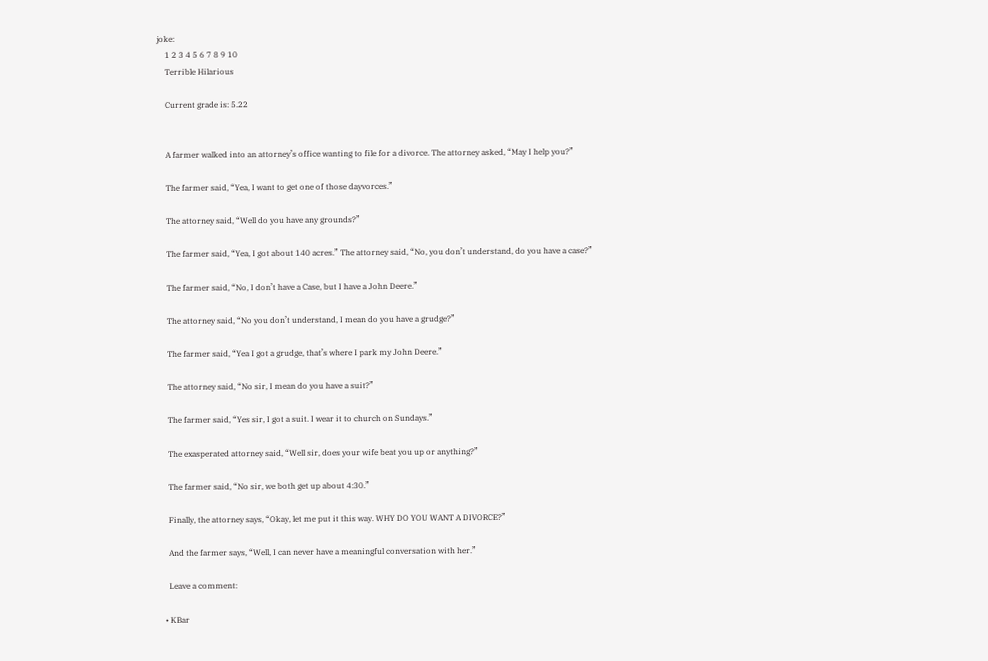joke:
    1 2 3 4 5 6 7 8 9 10
    Terrible Hilarious

    Current grade is: 5.22


    A farmer walked into an attorney’s office wanting to file for a divorce. The attorney asked, “May I help you?”

    The farmer said, “Yea, I want to get one of those dayvorces.”

    The attorney said, “Well do you have any grounds?”

    The farmer said, “Yea, I got about 140 acres.” The attorney said, “No, you don’t understand, do you have a case?”

    The farmer said, “No, I don’t have a Case, but I have a John Deere.”

    The attorney said, “No you don’t understand, I mean do you have a grudge?”

    The farmer said, “Yea I got a grudge, that’s where I park my John Deere.”

    The attorney said, “No sir, I mean do you have a suit?”

    The farmer said, “Yes sir, I got a suit. I wear it to church on Sundays.”

    The exasperated attorney said, “Well sir, does your wife beat you up or anything?”

    The farmer said, “No sir, we both get up about 4:30.”

    Finally, the attorney says, “Okay, let me put it this way. WHY DO YOU WANT A DIVORCE?”

    And the farmer says, “Well, I can never have a meaningful conversation with her.”

    Leave a comment:

  • KBar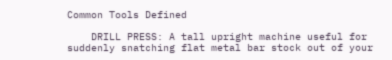Common Tools Defined

    DRILL PRESS: A tall upright machine useful for suddenly snatching flat metal bar stock out of your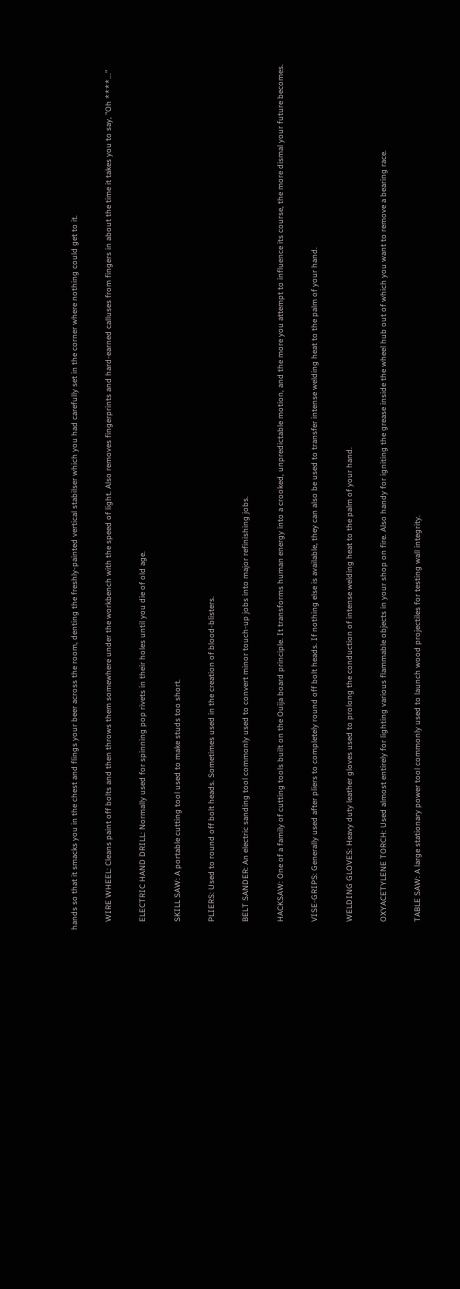hands so that it smacks you in the chest and flings your beer across the room, denting the freshly-painted vertical stabilser which you had carefully set in the corner where nothing could get to it.

    WIRE WHEEL: Cleans paint off bolts and then throws them somewhere under the workbench with the speed of light. Also removes fingerprints and hard-earned calluses from fingers in about the time it takes you to say, "Oh ****..."

    ELECTRIC HAND DRILL: Normally used for spinning pop rivets in their holes until you die of old age.

    SKILL SAW: A portable cutting tool used to make studs too short.

    PLIERS: Used to round off bolt heads. Sometimes used in the creation of blood-blisters.

    BELT SANDER: An electric sanding tool commonly used to convert minor touch-up jobs into major refinishing jobs.

    HACKSAW: One of a family of cutting tools built on the Ouija board principle. It transforms human energy into a crooked, unpredictable motion, and the more you attempt to influence its course, the more dismal your future becomes.

    VISE-GRIPS: Generally used after pliers to completely round off bolt heads. If nothing else is available, they can also be used to transfer intense welding heat to the palm of your hand.

    WELDING GLOVES: Heavy duty leather gloves used to prolong the conduction of intense welding heat to the palm of your hand.

    OXYACETYLENE TORCH: Used almost entirely for lighting various flammable objects in your shop on fire. Also handy for igniting the grease inside the wheel hub out of which you want to remove a bearing race.

    TABLE SAW: A large stationary power tool commonly used to launch wood projectiles for testing wall integrity.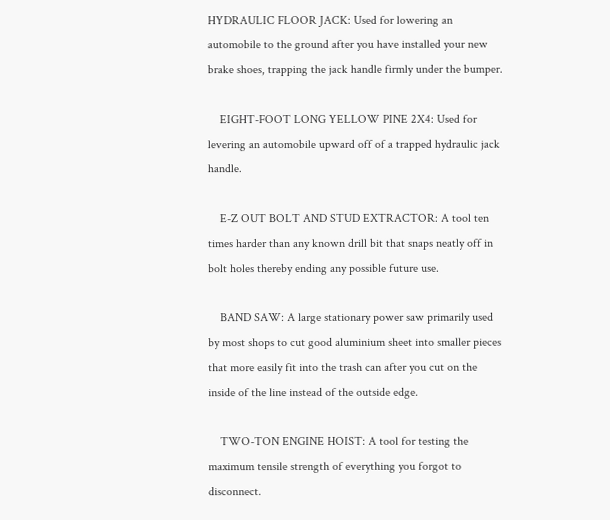HYDRAULIC FLOOR JACK: Used for lowering an automobile to the ground after you have installed your new brake shoes, trapping the jack handle firmly under the bumper.

    EIGHT-FOOT LONG YELLOW PINE 2X4: Used for levering an automobile upward off of a trapped hydraulic jack handle.

    E-Z OUT BOLT AND STUD EXTRACTOR: A tool ten times harder than any known drill bit that snaps neatly off in bolt holes thereby ending any possible future use.

    BAND SAW: A large stationary power saw primarily used by most shops to cut good aluminium sheet into smaller pieces that more easily fit into the trash can after you cut on the inside of the line instead of the outside edge.

    TWO-TON ENGINE HOIST: A tool for testing the maximum tensile strength of everything you forgot to disconnect.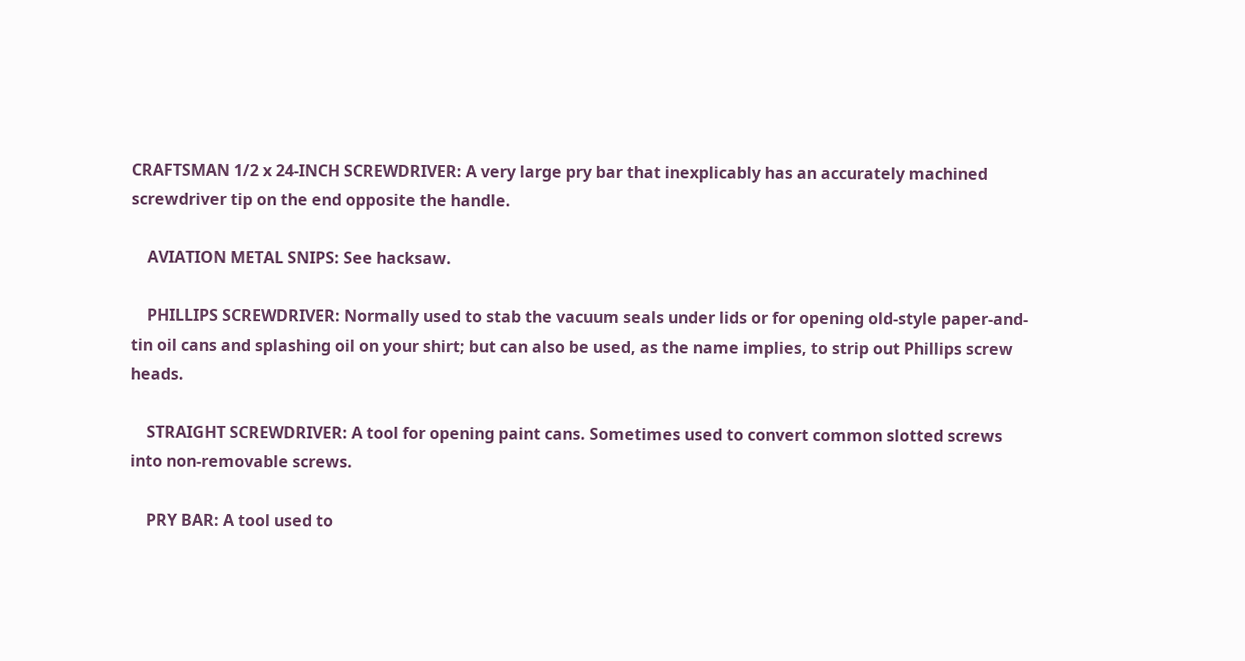CRAFTSMAN 1/2 x 24-INCH SCREWDRIVER: A very large pry bar that inexplicably has an accurately machined screwdriver tip on the end opposite the handle.

    AVIATION METAL SNIPS: See hacksaw.

    PHILLIPS SCREWDRIVER: Normally used to stab the vacuum seals under lids or for opening old-style paper-and-tin oil cans and splashing oil on your shirt; but can also be used, as the name implies, to strip out Phillips screw heads.

    STRAIGHT SCREWDRIVER: A tool for opening paint cans. Sometimes used to convert common slotted screws into non-removable screws.

    PRY BAR: A tool used to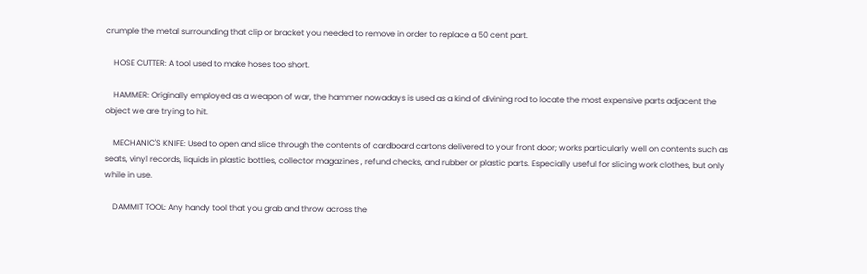crumple the metal surrounding that clip or bracket you needed to remove in order to replace a 50 cent part.

    HOSE CUTTER: A tool used to make hoses too short.

    HAMMER: Originally employed as a weapon of war, the hammer nowadays is used as a kind of divining rod to locate the most expensive parts adjacent the object we are trying to hit.

    MECHANIC'S KNIFE: Used to open and slice through the contents of cardboard cartons delivered to your front door; works particularly well on contents such as seats, vinyl records, liquids in plastic bottles, collector magazines , refund checks, and rubber or plastic parts. Especially useful for slicing work clothes, but only while in use.

    DAMMIT TOOL: Any handy tool that you grab and throw across the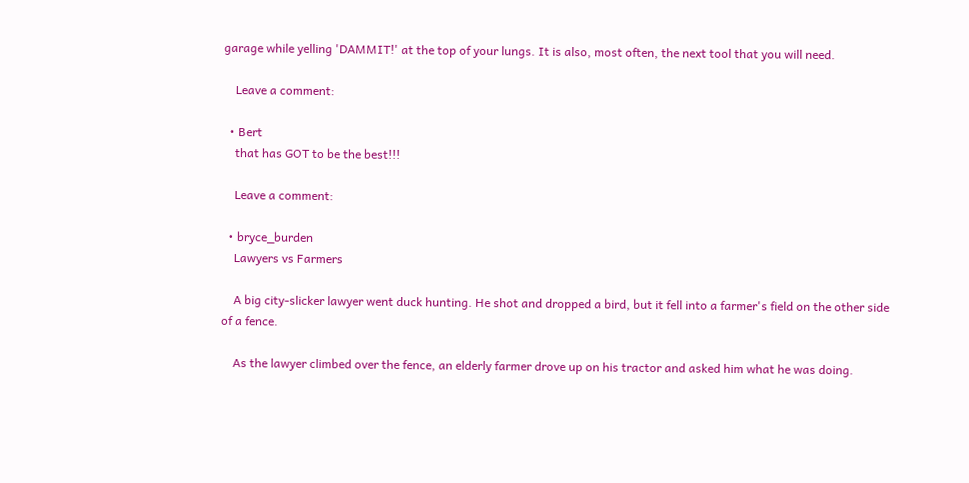garage while yelling 'DAMMIT!' at the top of your lungs. It is also, most often, the next tool that you will need.

    Leave a comment:

  • Bert
    that has GOT to be the best!!!

    Leave a comment:

  • bryce_burden
    Lawyers vs Farmers

    A big city-slicker lawyer went duck hunting. He shot and dropped a bird, but it fell into a farmer's field on the other side of a fence.

    As the lawyer climbed over the fence, an elderly farmer drove up on his tractor and asked him what he was doing.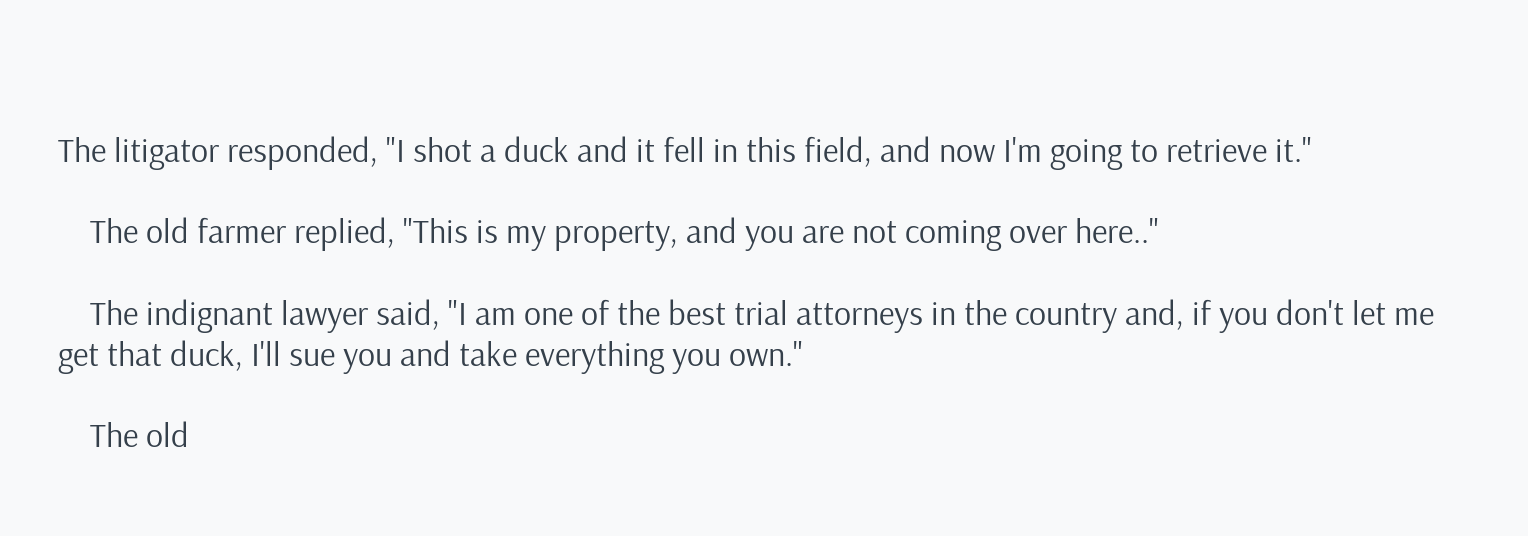The litigator responded, "I shot a duck and it fell in this field, and now I'm going to retrieve it."

    The old farmer replied, "This is my property, and you are not coming over here.."

    The indignant lawyer said, "I am one of the best trial attorneys in the country and, if you don't let me get that duck, I'll sue you and take everything you own."

    The old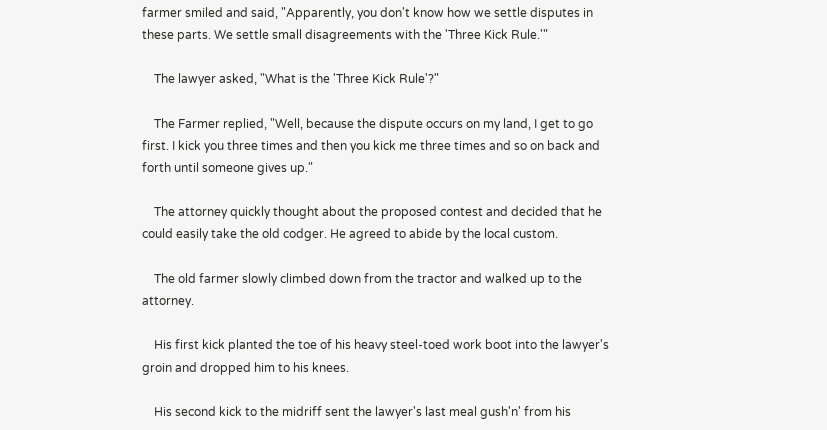farmer smiled and said, "Apparently, you don't know how we settle disputes in these parts. We settle small disagreements with the 'Three Kick Rule.'"

    The lawyer asked, "What is the 'Three Kick Rule'?"

    The Farmer replied, "Well, because the dispute occurs on my land, I get to go first. I kick you three times and then you kick me three times and so on back and forth until someone gives up."

    The attorney quickly thought about the proposed contest and decided that he could easily take the old codger. He agreed to abide by the local custom.

    The old farmer slowly climbed down from the tractor and walked up to the attorney.

    His first kick planted the toe of his heavy steel-toed work boot into the lawyer's groin and dropped him to his knees.

    His second kick to the midriff sent the lawyer's last meal gush'n' from his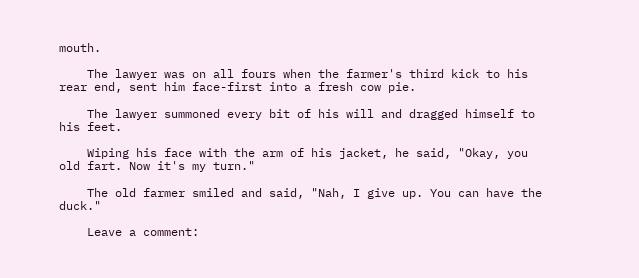mouth.

    The lawyer was on all fours when the farmer's third kick to his rear end, sent him face-first into a fresh cow pie.

    The lawyer summoned every bit of his will and dragged himself to his feet.

    Wiping his face with the arm of his jacket, he said, "Okay, you old fart. Now it's my turn."

    The old farmer smiled and said, "Nah, I give up. You can have the duck."

    Leave a comment: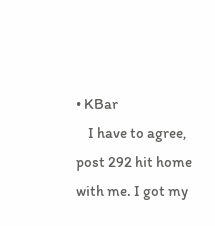• KBar
    I have to agree, post 292 hit home with me. I got my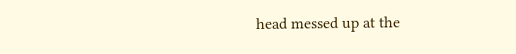head messed up at the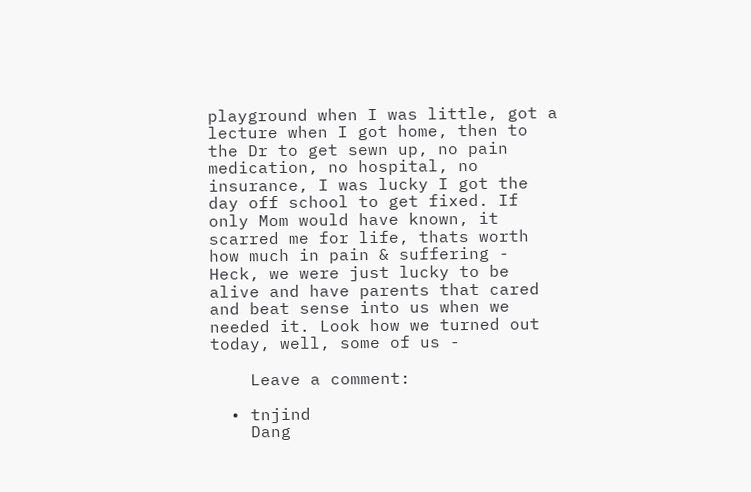playground when I was little, got a lecture when I got home, then to the Dr to get sewn up, no pain medication, no hospital, no insurance, I was lucky I got the day off school to get fixed. If only Mom would have known, it scarred me for life, thats worth how much in pain & suffering - Heck, we were just lucky to be alive and have parents that cared and beat sense into us when we needed it. Look how we turned out today, well, some of us -

    Leave a comment:

  • tnjind
    Dang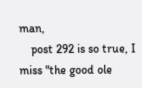man,
    post 292 is so true, I miss "the good ole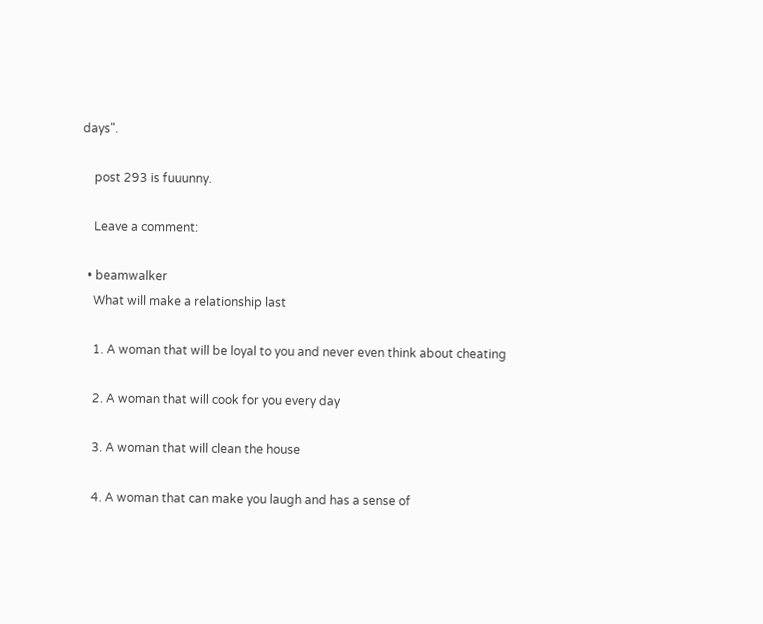days".

    post 293 is fuuunny.

    Leave a comment:

  • beamwalker
    What will make a relationship last

    1. A woman that will be loyal to you and never even think about cheating

    2. A woman that will cook for you every day

    3. A woman that will clean the house

    4. A woman that can make you laugh and has a sense of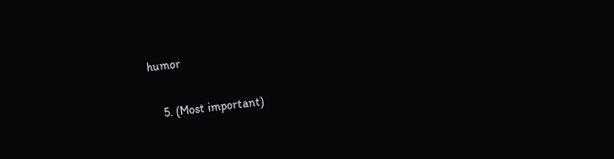humor

    5. (Most important)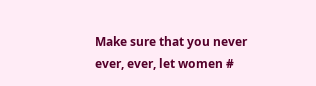Make sure that you never ever, ever, let women #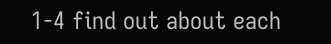1-4 find out about each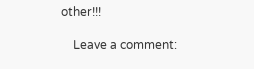other!!!

    Leave a comment: